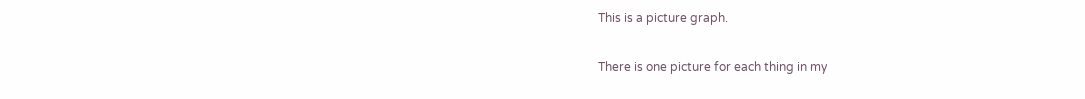This is a picture graph.

There is one picture for each thing in my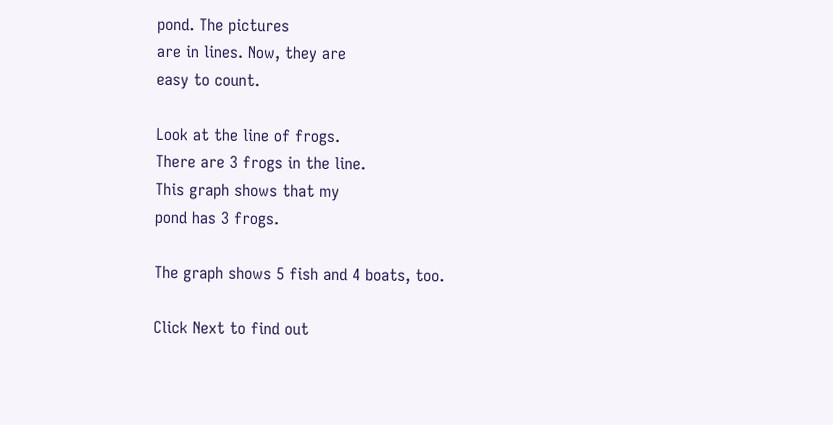pond. The pictures
are in lines. Now, they are
easy to count.

Look at the line of frogs.
There are 3 frogs in the line.
This graph shows that my
pond has 3 frogs.

The graph shows 5 fish and 4 boats, too.

Click Next to find out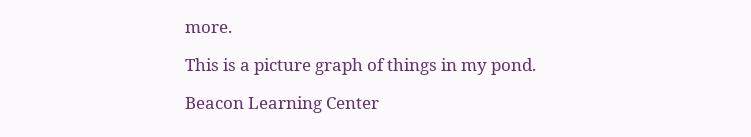more.

This is a picture graph of things in my pond.

Beacon Learning Center